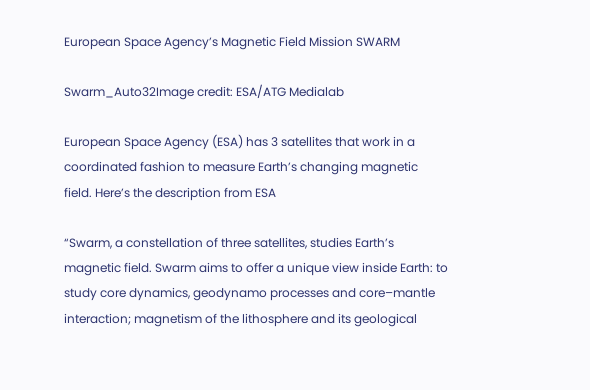European Space Agency’s Magnetic Field Mission SWARM

Swarm_Auto32Image credit: ESA/ATG Medialab

European Space Agency (ESA) has 3 satellites that work in a coordinated fashion to measure Earth’s changing magnetic field. Here’s the description from ESA

“Swarm, a constellation of three satellites, studies Earth’s magnetic field. Swarm aims to offer a unique view inside Earth: to study core dynamics, geodynamo processes and core–mantle interaction; magnetism of the lithosphere and its geological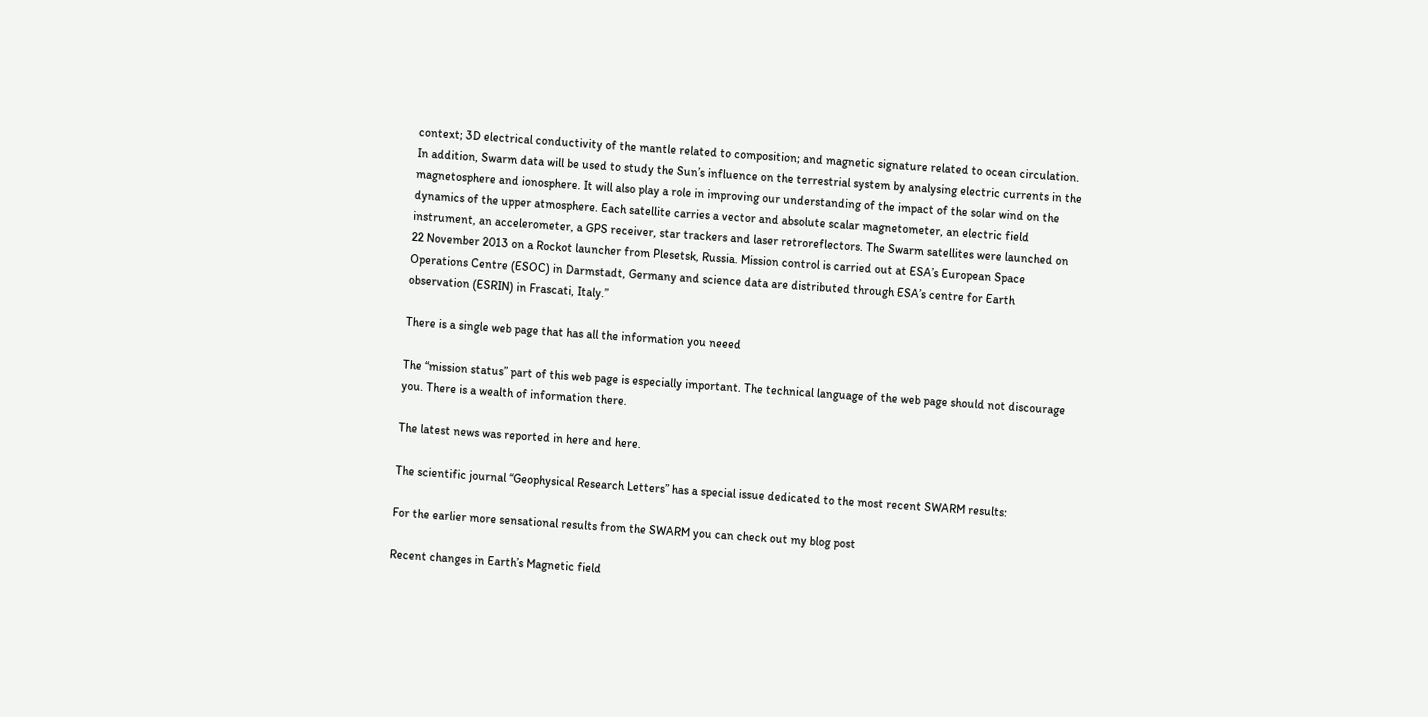context; 3D electrical conductivity of the mantle related to composition; and magnetic signature related to ocean circulation. In addition, Swarm data will be used to study the Sun’s influence on the terrestrial system by analysing electric currents in the magnetosphere and ionosphere. It will also play a role in improving our understanding of the impact of the solar wind on the dynamics of the upper atmosphere. Each satellite carries a vector and absolute scalar magnetometer, an electric field instrument, an accelerometer, a GPS receiver, star trackers and laser retroreflectors. The Swarm satellites were launched on 22 November 2013 on a Rockot launcher from Plesetsk, Russia. Mission control is carried out at ESA’s European Space Operations Centre (ESOC) in Darmstadt, Germany and science data are distributed through ESA’s centre for Earth observation (ESRIN) in Frascati, Italy.”

There is a single web page that has all the information you neeed

The “mission status” part of this web page is especially important. The technical language of the web page should not discourage you. There is a wealth of information there.

The latest news was reported in here and here.

The scientific journal “Geophysical Research Letters” has a special issue dedicated to the most recent SWARM results:

For the earlier more sensational results from the SWARM you can check out my blog post

Recent changes in Earth’s Magnetic field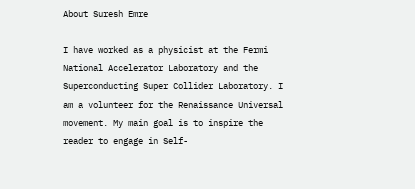About Suresh Emre

I have worked as a physicist at the Fermi National Accelerator Laboratory and the Superconducting Super Collider Laboratory. I am a volunteer for the Renaissance Universal movement. My main goal is to inspire the reader to engage in Self-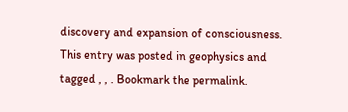discovery and expansion of consciousness.
This entry was posted in geophysics and tagged , , . Bookmark the permalink.